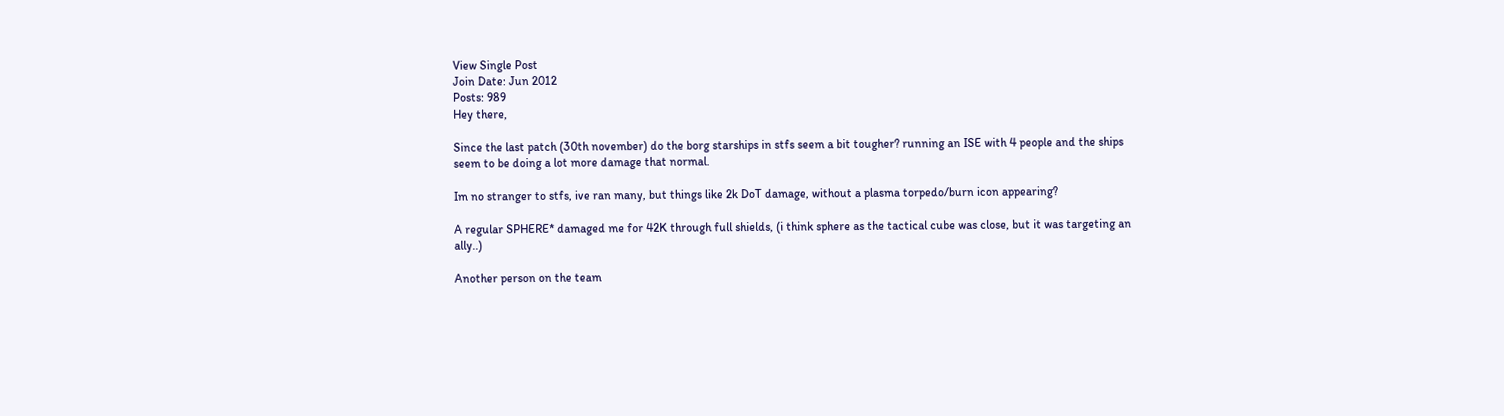View Single Post
Join Date: Jun 2012
Posts: 989
Hey there,

Since the last patch (30th november) do the borg starships in stfs seem a bit tougher? running an ISE with 4 people and the ships seem to be doing a lot more damage that normal.

Im no stranger to stfs, ive ran many, but things like 2k DoT damage, without a plasma torpedo/burn icon appearing?

A regular SPHERE* damaged me for 42K through full shields, (i think sphere as the tactical cube was close, but it was targeting an ally..)

Another person on the team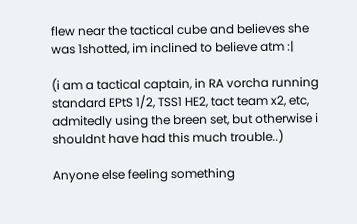flew near the tactical cube and believes she was 1shotted, im inclined to believe atm :|

(i am a tactical captain, in RA vorcha running standard EPtS 1/2, TSS1 HE2, tact team x2, etc, admitedly using the breen set, but otherwise i shouldnt have had this much trouble..)

Anyone else feeling something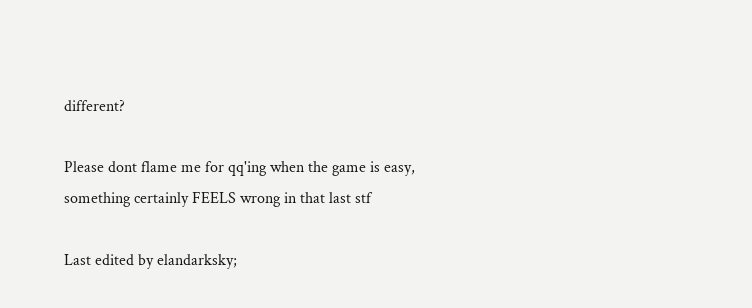different?

Please dont flame me for qq'ing when the game is easy, something certainly FEELS wrong in that last stf

Last edited by elandarksky;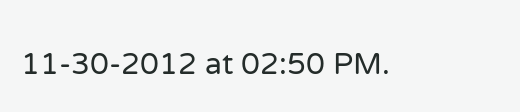11-30-2012 at 02:50 PM.